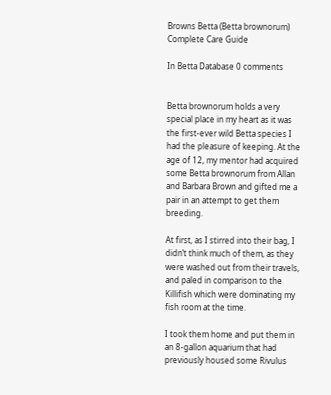Browns Betta (Betta brownorum) Complete Care Guide

In Betta Database 0 comments


Betta brownorum holds a very special place in my heart as it was the first-ever wild Betta species I had the pleasure of keeping. At the age of 12, my mentor had acquired some Betta brownorum from Allan and Barbara Brown and gifted me a pair in an attempt to get them breeding.

At first, as I stirred into their bag, I didn’t think much of them, as they were washed out from their travels, and paled in comparison to the Killifish which were dominating my fish room at the time.

I took them home and put them in an 8-gallon aquarium that had previously housed some Rivulus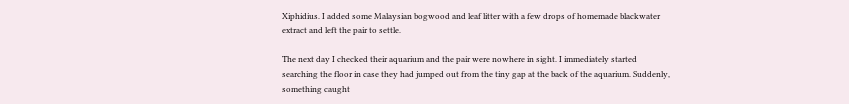Xiphidius. I added some Malaysian bogwood and leaf litter with a few drops of homemade blackwater extract and left the pair to settle.

The next day I checked their aquarium and the pair were nowhere in sight. I immediately started searching the floor in case they had jumped out from the tiny gap at the back of the aquarium. Suddenly, something caught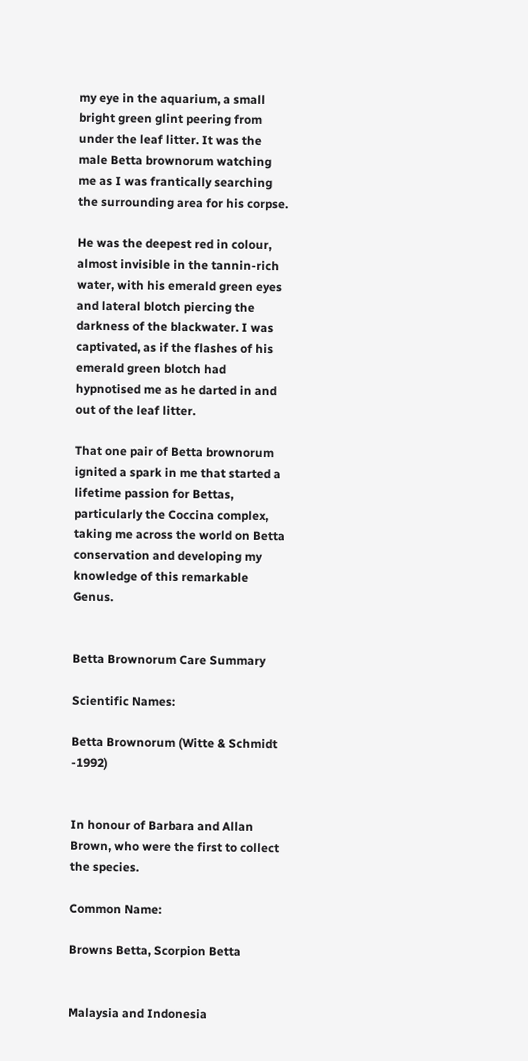my eye in the aquarium, a small bright green glint peering from under the leaf litter. It was the male Betta brownorum watching me as I was frantically searching the surrounding area for his corpse.

He was the deepest red in colour, almost invisible in the tannin-rich water, with his emerald green eyes and lateral blotch piercing the darkness of the blackwater. I was captivated, as if the flashes of his emerald green blotch had hypnotised me as he darted in and out of the leaf litter.

That one pair of Betta brownorum ignited a spark in me that started a lifetime passion for Bettas, particularly the Coccina complex, taking me across the world on Betta conservation and developing my knowledge of this remarkable Genus.


Betta Brownorum Care Summary

Scientific Names:

Betta Brownorum (Witte & Schmidt -1992)


In honour of Barbara and Allan Brown, who were the first to collect the species.

Common Name:

Browns Betta, Scorpion Betta


Malaysia and Indonesia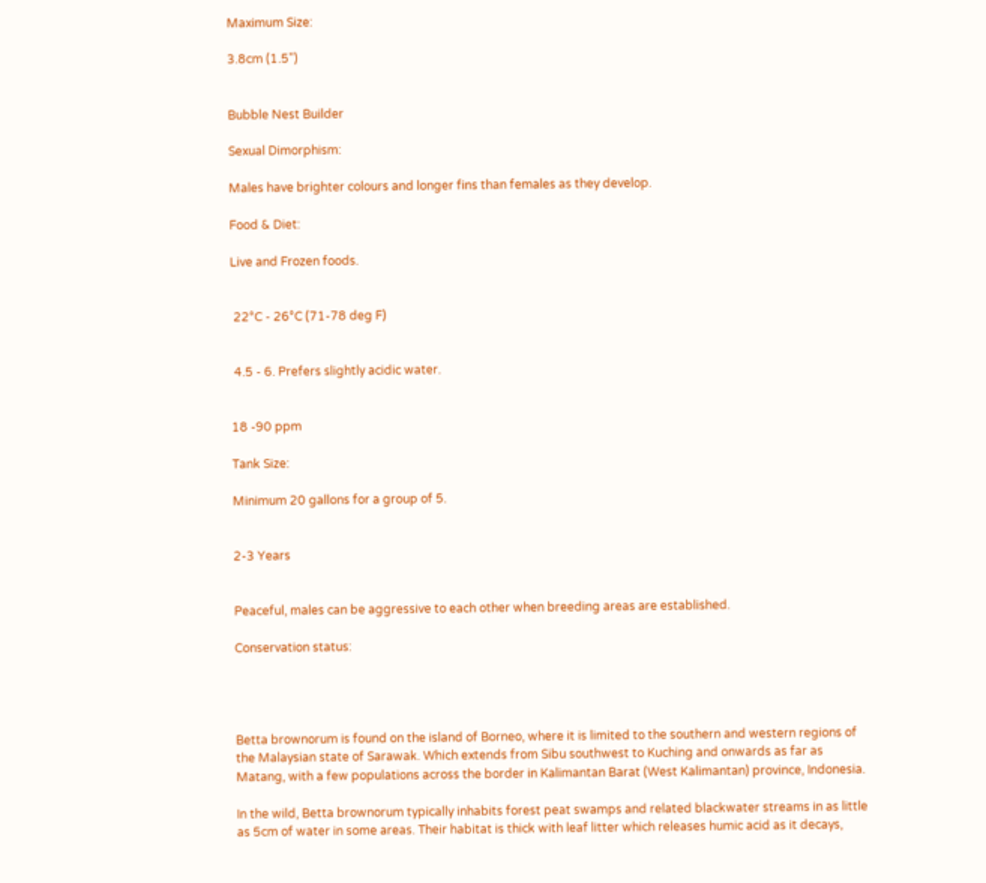Maximum Size:

3.8cm (1.5")


Bubble Nest Builder

Sexual Dimorphism:

Males have brighter colours and longer fins than females as they develop.

Food & Diet:

Live and Frozen foods.


 22°C - 26°C (71-78 deg F)


 4.5 - 6. Prefers slightly acidic water.


18 -90 ppm

Tank Size:

Minimum 20 gallons for a group of 5.


2-3 Years


Peaceful, males can be aggressive to each other when breeding areas are established.

Conservation status:




Betta brownorum is found on the island of Borneo, where it is limited to the southern and western regions of the Malaysian state of Sarawak. Which extends from Sibu southwest to Kuching and onwards as far as Matang, with a few populations across the border in Kalimantan Barat (West Kalimantan) province, Indonesia.

In the wild, Betta brownorum typically inhabits forest peat swamps and related blackwater streams in as little as 5cm of water in some areas. Their habitat is thick with leaf litter which releases humic acid as it decays,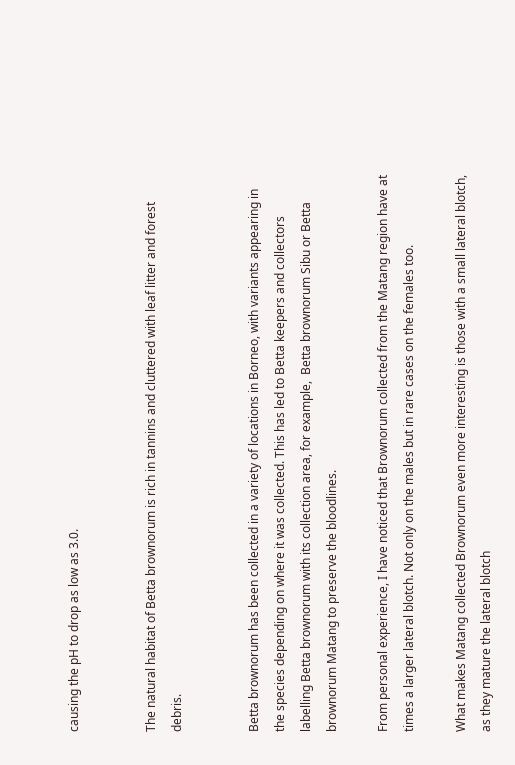causing the pH to drop as low as 3.0.


The natural habitat of Betta brownorum is rich in tannins and cluttered with leaf litter and forest debris.


Betta brownorum has been collected in a variety of locations in Borneo, with variants appearing in the species depending on where it was collected. This has led to Betta keepers and collectors labelling Betta brownorum with its collection area, for example,  Betta brownorum Sibu or Betta brownorum Matang to preserve the bloodlines.

From personal experience, I have noticed that Brownorum collected from the Matang region have at times a larger lateral blotch. Not only on the males but in rare cases on the females too.

What makes Matang collected Brownorum even more interesting is those with a small lateral blotch, as they mature the lateral blotch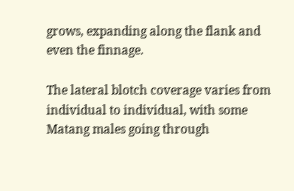grows, expanding along the flank and even the finnage.

The lateral blotch coverage varies from individual to individual, with some Matang males going through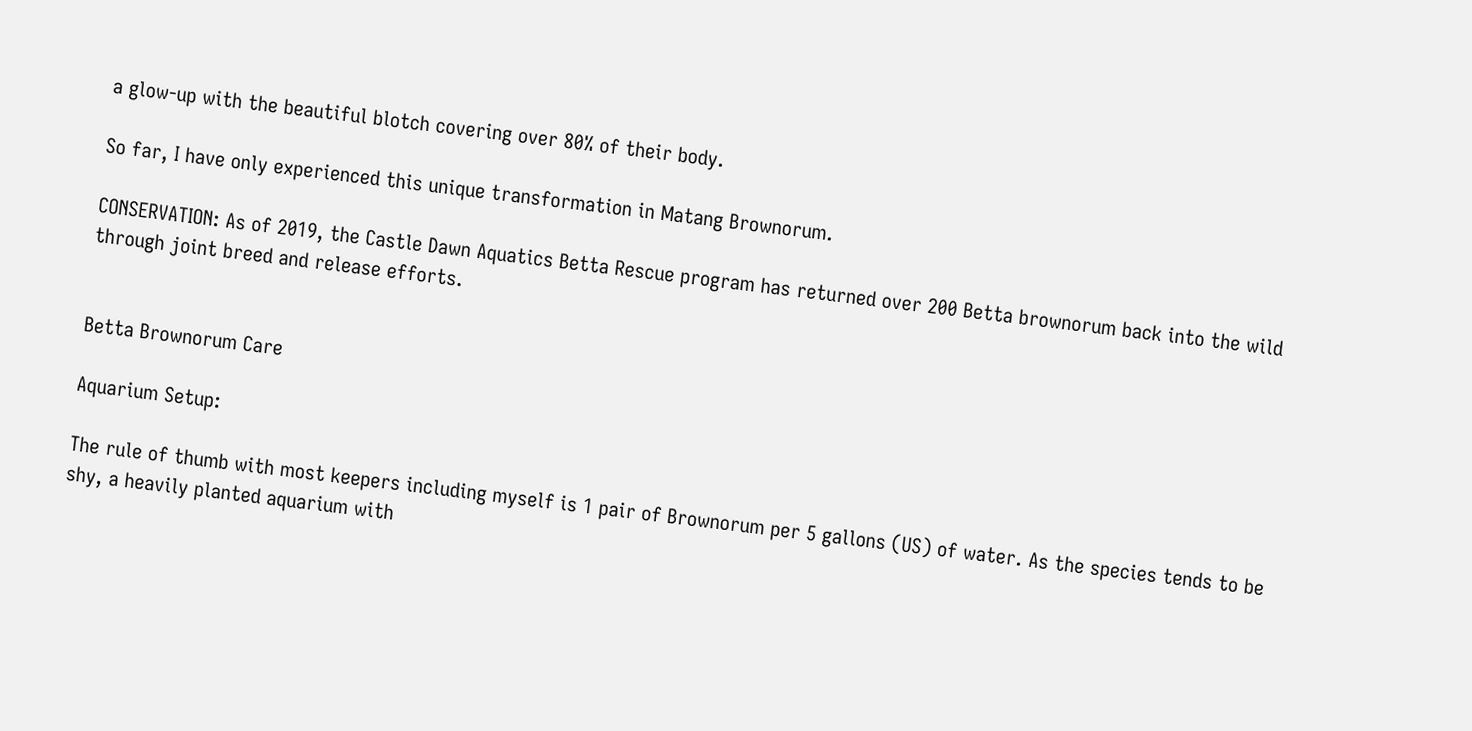a glow-up with the beautiful blotch covering over 80% of their body.

So far, I have only experienced this unique transformation in Matang Brownorum.

CONSERVATION: As of 2019, the Castle Dawn Aquatics Betta Rescue program has returned over 200 Betta brownorum back into the wild through joint breed and release efforts.


Betta Brownorum Care

Aquarium Setup:

The rule of thumb with most keepers including myself is 1 pair of Brownorum per 5 gallons (US) of water. As the species tends to be shy, a heavily planted aquarium with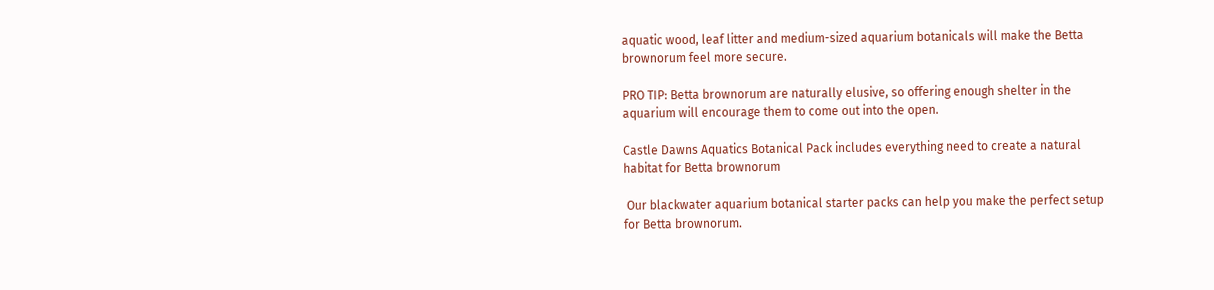aquatic wood, leaf litter and medium-sized aquarium botanicals will make the Betta brownorum feel more secure.

PRO TIP: Betta brownorum are naturally elusive, so offering enough shelter in the aquarium will encourage them to come out into the open.

Castle Dawns Aquatics Botanical Pack includes everything need to create a natural habitat for Betta brownorum

 Our blackwater aquarium botanical starter packs can help you make the perfect setup for Betta brownorum.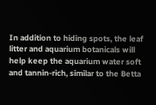In addition to hiding spots, the leaf litter and aquarium botanicals will help keep the aquarium water soft and tannin-rich, similar to the Betta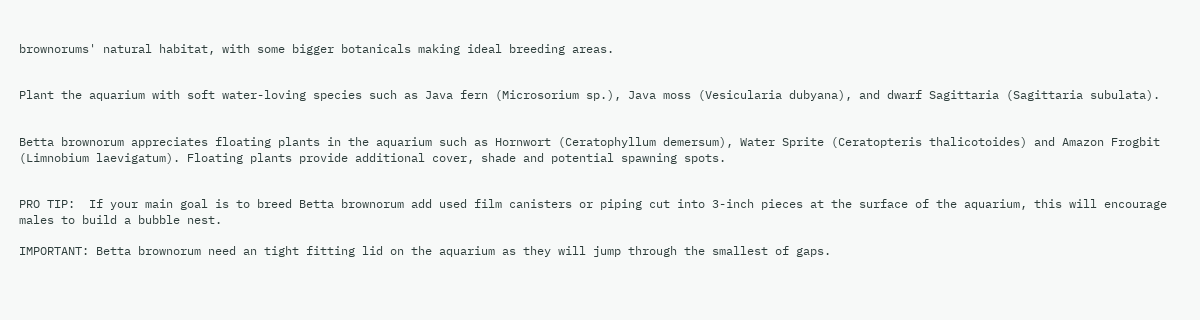brownorums' natural habitat, with some bigger botanicals making ideal breeding areas.


Plant the aquarium with soft water-loving species such as Java fern (Microsorium sp.), Java moss (Vesicularia dubyana), and dwarf Sagittaria (Sagittaria subulata).


Betta brownorum appreciates floating plants in the aquarium such as Hornwort (Ceratophyllum demersum), Water Sprite (Ceratopteris thalicotoides) and Amazon Frogbit (Limnobium laevigatum). Floating plants provide additional cover, shade and potential spawning spots.


PRO TIP:  If your main goal is to breed Betta brownorum add used film canisters or piping cut into 3-inch pieces at the surface of the aquarium, this will encourage males to build a bubble nest.

IMPORTANT: Betta brownorum need an tight fitting lid on the aquarium as they will jump through the smallest of gaps.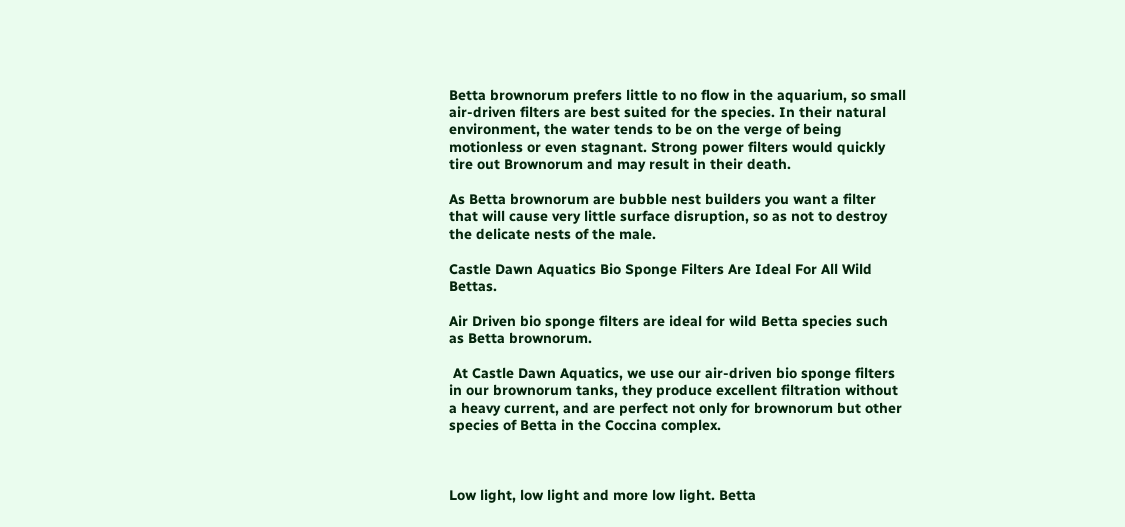Betta brownorum prefers little to no flow in the aquarium, so small air-driven filters are best suited for the species. In their natural environment, the water tends to be on the verge of being motionless or even stagnant. Strong power filters would quickly tire out Brownorum and may result in their death.

As Betta brownorum are bubble nest builders you want a filter that will cause very little surface disruption, so as not to destroy the delicate nests of the male.

Castle Dawn Aquatics Bio Sponge Filters Are Ideal For All Wild Bettas.

Air Driven bio sponge filters are ideal for wild Betta species such as Betta brownorum.

 At Castle Dawn Aquatics, we use our air-driven bio sponge filters in our brownorum tanks, they produce excellent filtration without a heavy current, and are perfect not only for brownorum but other species of Betta in the Coccina complex.



Low light, low light and more low light. Betta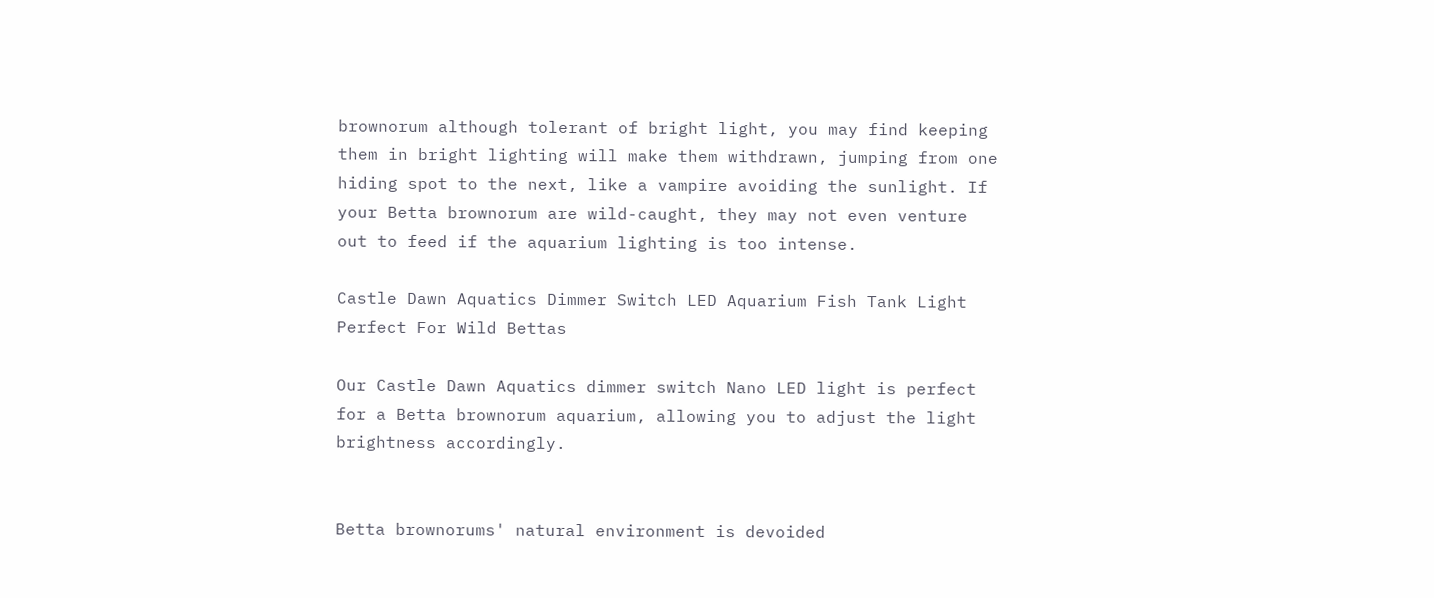brownorum although tolerant of bright light, you may find keeping them in bright lighting will make them withdrawn, jumping from one hiding spot to the next, like a vampire avoiding the sunlight. If your Betta brownorum are wild-caught, they may not even venture out to feed if the aquarium lighting is too intense.

Castle Dawn Aquatics Dimmer Switch LED Aquarium Fish Tank Light Perfect For Wild Bettas

Our Castle Dawn Aquatics dimmer switch Nano LED light is perfect for a Betta brownorum aquarium, allowing you to adjust the light brightness accordingly.


Betta brownorums' natural environment is devoided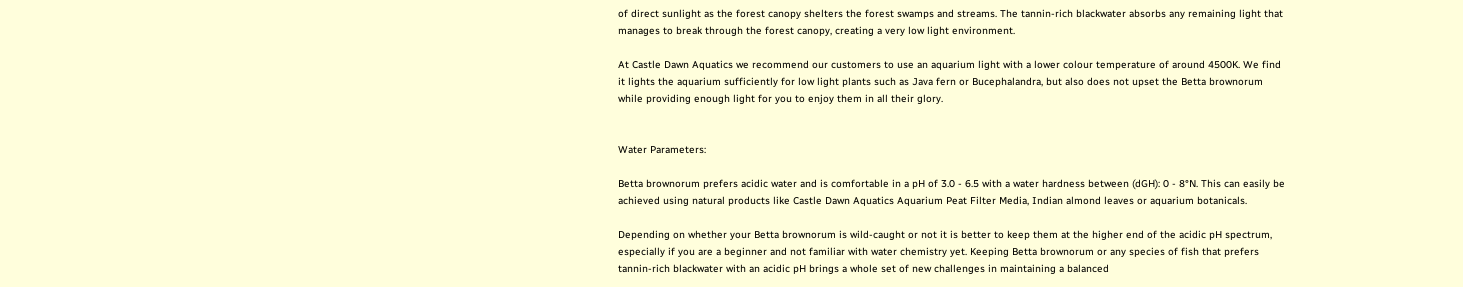of direct sunlight as the forest canopy shelters the forest swamps and streams. The tannin-rich blackwater absorbs any remaining light that manages to break through the forest canopy, creating a very low light environment.

At Castle Dawn Aquatics we recommend our customers to use an aquarium light with a lower colour temperature of around 4500K. We find it lights the aquarium sufficiently for low light plants such as Java fern or Bucephalandra, but also does not upset the Betta brownorum while providing enough light for you to enjoy them in all their glory.


Water Parameters:

Betta brownorum prefers acidic water and is comfortable in a pH of 3.0 - 6.5 with a water hardness between (dGH): 0 - 8°N. This can easily be achieved using natural products like Castle Dawn Aquatics Aquarium Peat Filter Media, Indian almond leaves or aquarium botanicals.

Depending on whether your Betta brownorum is wild-caught or not it is better to keep them at the higher end of the acidic pH spectrum, especially if you are a beginner and not familiar with water chemistry yet. Keeping Betta brownorum or any species of fish that prefers tannin-rich blackwater with an acidic pH brings a whole set of new challenges in maintaining a balanced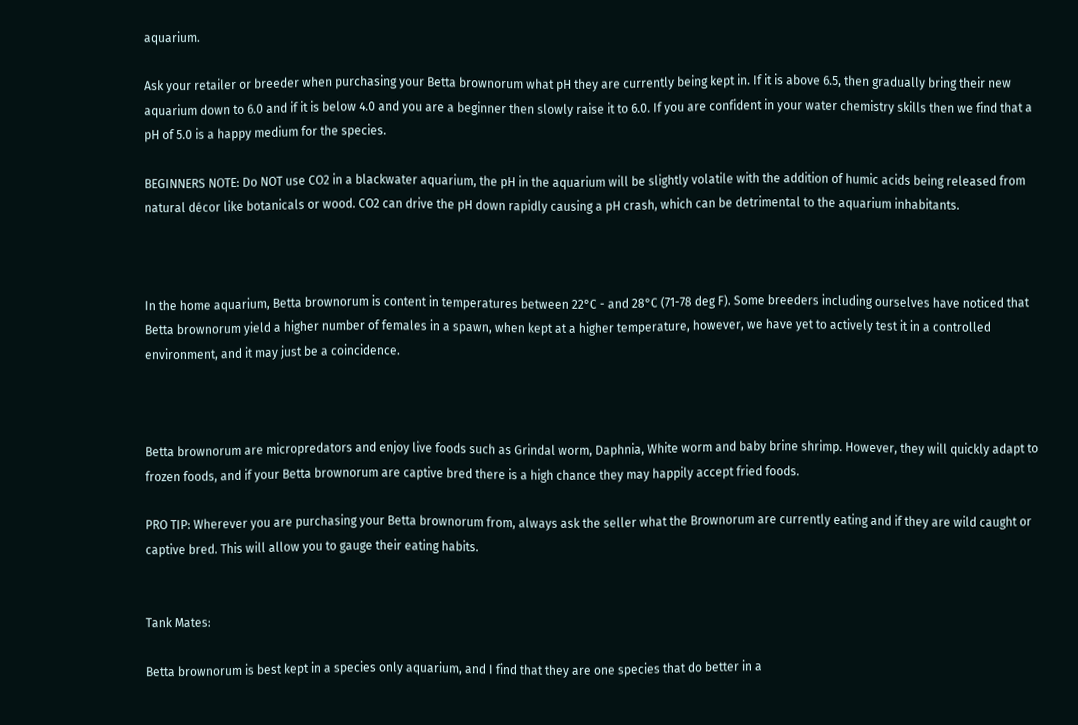aquarium.

Ask your retailer or breeder when purchasing your Betta brownorum what pH they are currently being kept in. If it is above 6.5, then gradually bring their new aquarium down to 6.0 and if it is below 4.0 and you are a beginner then slowly raise it to 6.0. If you are confident in your water chemistry skills then we find that a pH of 5.0 is a happy medium for the species.

BEGINNERS NOTE: Do NOT use CO2 in a blackwater aquarium, the pH in the aquarium will be slightly volatile with the addition of humic acids being released from natural décor like botanicals or wood. CO2 can drive the pH down rapidly causing a pH crash, which can be detrimental to the aquarium inhabitants.



In the home aquarium, Betta brownorum is content in temperatures between 22°C - and 28°C (71-78 deg F). Some breeders including ourselves have noticed that Betta brownorum yield a higher number of females in a spawn, when kept at a higher temperature, however, we have yet to actively test it in a controlled environment, and it may just be a coincidence.



Betta brownorum are micropredators and enjoy live foods such as Grindal worm, Daphnia, White worm and baby brine shrimp. However, they will quickly adapt to frozen foods, and if your Betta brownorum are captive bred there is a high chance they may happily accept fried foods.

PRO TIP: Wherever you are purchasing your Betta brownorum from, always ask the seller what the Brownorum are currently eating and if they are wild caught or captive bred. This will allow you to gauge their eating habits.


Tank Mates:

Betta brownorum is best kept in a species only aquarium, and I find that they are one species that do better in a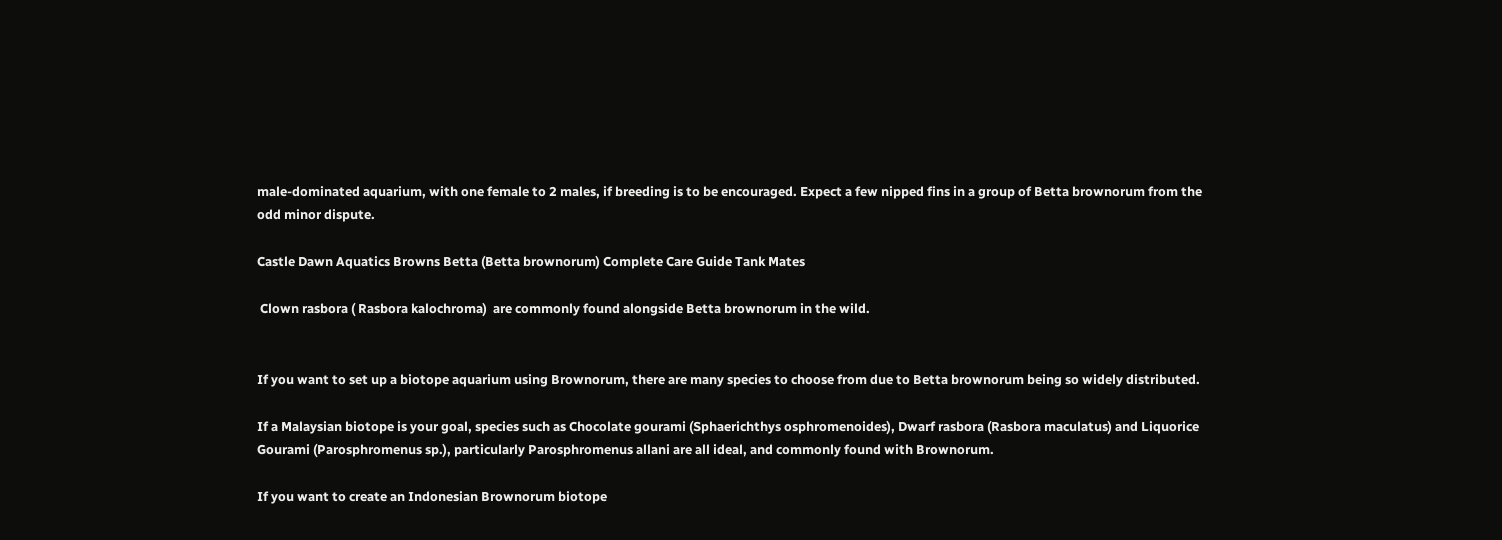male-dominated aquarium, with one female to 2 males, if breeding is to be encouraged. Expect a few nipped fins in a group of Betta brownorum from the odd minor dispute.

Castle Dawn Aquatics Browns Betta (Betta brownorum) Complete Care Guide Tank Mates

 Clown rasbora ( Rasbora kalochroma)  are commonly found alongside Betta brownorum in the wild.


If you want to set up a biotope aquarium using Brownorum, there are many species to choose from due to Betta brownorum being so widely distributed.

If a Malaysian biotope is your goal, species such as Chocolate gourami (Sphaerichthys osphromenoides), Dwarf rasbora (Rasbora maculatus) and Liquorice Gourami (Parosphromenus sp.), particularly Parosphromenus allani are all ideal, and commonly found with Brownorum.

If you want to create an Indonesian Brownorum biotope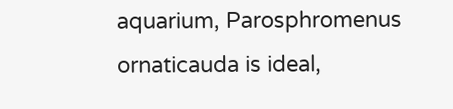aquarium, Parosphromenus ornaticauda is ideal,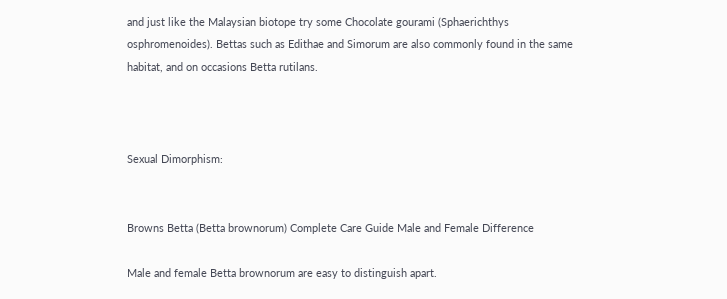and just like the Malaysian biotope try some Chocolate gourami (Sphaerichthys osphromenoides). Bettas such as Edithae and Simorum are also commonly found in the same habitat, and on occasions Betta rutilans.



Sexual Dimorphism:


Browns Betta (Betta brownorum) Complete Care Guide Male and Female Difference

Male and female Betta brownorum are easy to distinguish apart.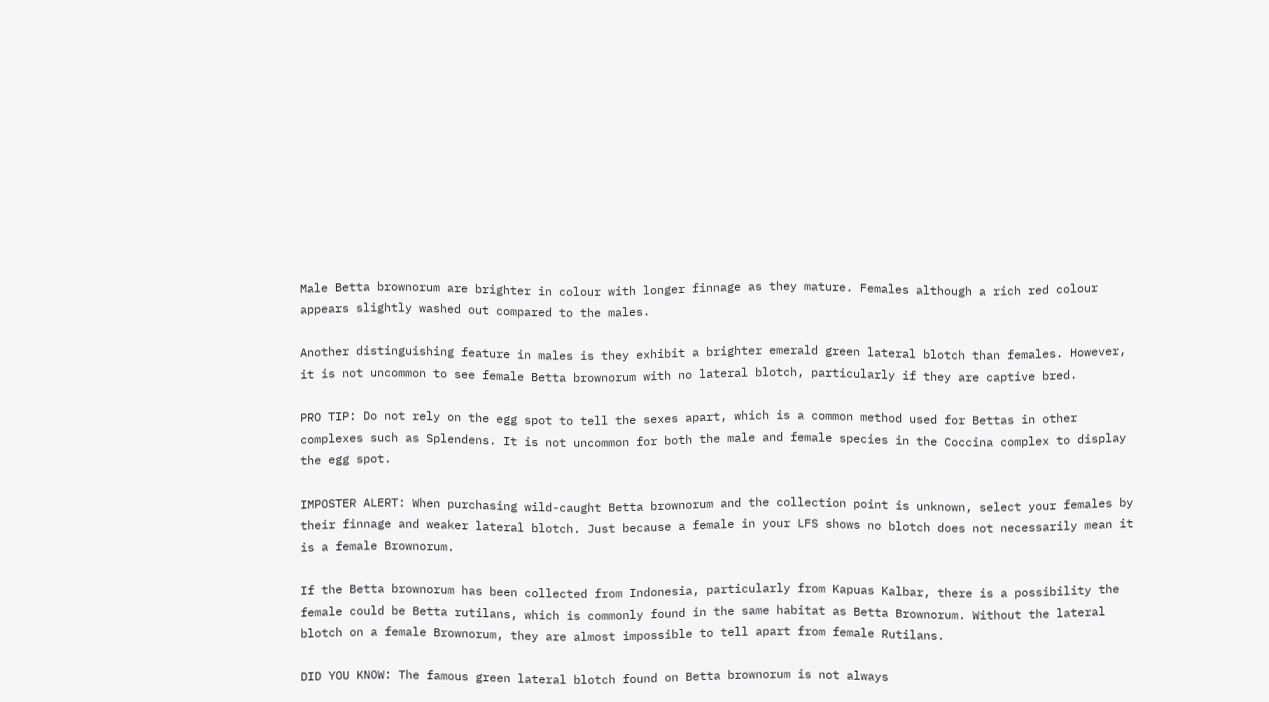Male Betta brownorum are brighter in colour with longer finnage as they mature. Females although a rich red colour appears slightly washed out compared to the males.

Another distinguishing feature in males is they exhibit a brighter emerald green lateral blotch than females. However, it is not uncommon to see female Betta brownorum with no lateral blotch, particularly if they are captive bred.

PRO TIP: Do not rely on the egg spot to tell the sexes apart, which is a common method used for Bettas in other complexes such as Splendens. It is not uncommon for both the male and female species in the Coccina complex to display the egg spot.

IMPOSTER ALERT: When purchasing wild-caught Betta brownorum and the collection point is unknown, select your females by their finnage and weaker lateral blotch. Just because a female in your LFS shows no blotch does not necessarily mean it is a female Brownorum.

If the Betta brownorum has been collected from Indonesia, particularly from Kapuas Kalbar, there is a possibility the female could be Betta rutilans, which is commonly found in the same habitat as Betta Brownorum. Without the lateral blotch on a female Brownorum, they are almost impossible to tell apart from female Rutilans.

DID YOU KNOW: The famous green lateral blotch found on Betta brownorum is not always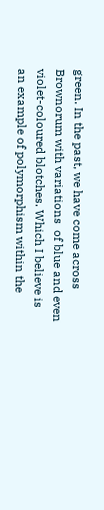green. In the past, we have come across Brownorum with variations  of blue and even violet-coloured blotches. Which I believe is an example of polymorphism within the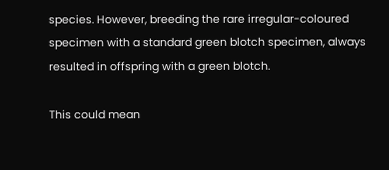species. However, breeding the rare irregular-coloured specimen with a standard green blotch specimen, always resulted in offspring with a green blotch.

This could mean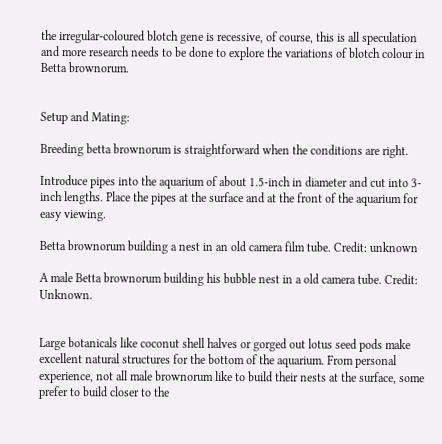the irregular-coloured blotch gene is recessive, of course, this is all speculation and more research needs to be done to explore the variations of blotch colour in Betta brownorum.


Setup and Mating:

Breeding betta brownorum is straightforward when the conditions are right.

Introduce pipes into the aquarium of about 1.5-inch in diameter and cut into 3-inch lengths. Place the pipes at the surface and at the front of the aquarium for easy viewing.

Betta brownorum building a nest in an old camera film tube. Credit: unknown

A male Betta brownorum building his bubble nest in a old camera tube. Credit: Unknown.


Large botanicals like coconut shell halves or gorged out lotus seed pods make excellent natural structures for the bottom of the aquarium. From personal experience, not all male brownorum like to build their nests at the surface, some prefer to build closer to the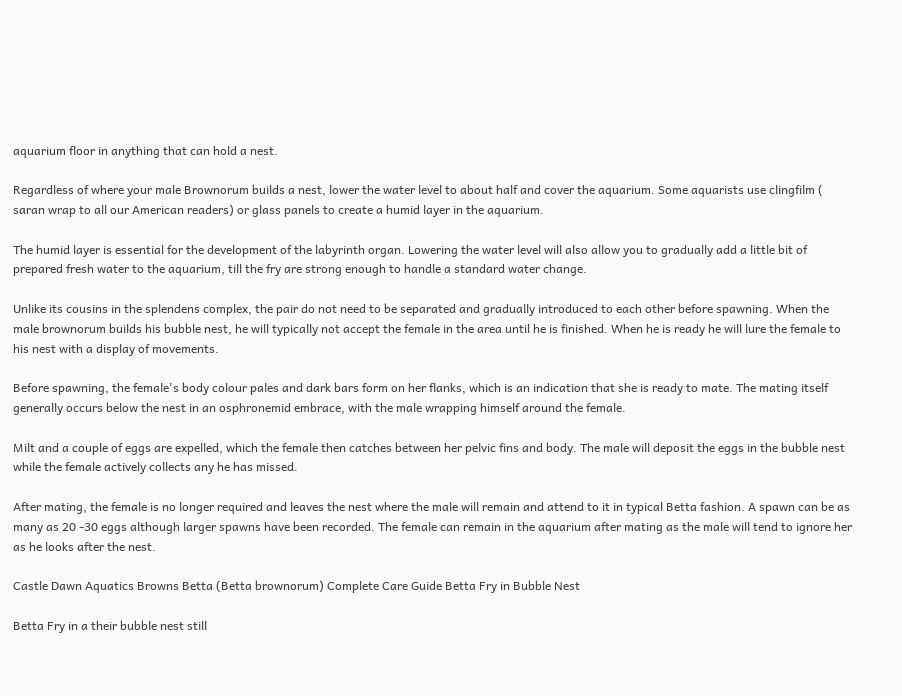aquarium floor in anything that can hold a nest.

Regardless of where your male Brownorum builds a nest, lower the water level to about half and cover the aquarium. Some aquarists use clingfilm ( saran wrap to all our American readers) or glass panels to create a humid layer in the aquarium.

The humid layer is essential for the development of the labyrinth organ. Lowering the water level will also allow you to gradually add a little bit of prepared fresh water to the aquarium, till the fry are strong enough to handle a standard water change.

Unlike its cousins in the splendens complex, the pair do not need to be separated and gradually introduced to each other before spawning. When the male brownorum builds his bubble nest, he will typically not accept the female in the area until he is finished. When he is ready he will lure the female to his nest with a display of movements.

Before spawning, the female's body colour pales and dark bars form on her flanks, which is an indication that she is ready to mate. The mating itself generally occurs below the nest in an osphronemid embrace, with the male wrapping himself around the female.

Milt and a couple of eggs are expelled, which the female then catches between her pelvic fins and body. The male will deposit the eggs in the bubble nest while the female actively collects any he has missed.

After mating, the female is no longer required and leaves the nest where the male will remain and attend to it in typical Betta fashion. A spawn can be as many as 20 -30 eggs although larger spawns have been recorded. The female can remain in the aquarium after mating as the male will tend to ignore her as he looks after the nest.

Castle Dawn Aquatics Browns Betta (Betta brownorum) Complete Care Guide Betta Fry in Bubble Nest

Betta Fry in a their bubble nest still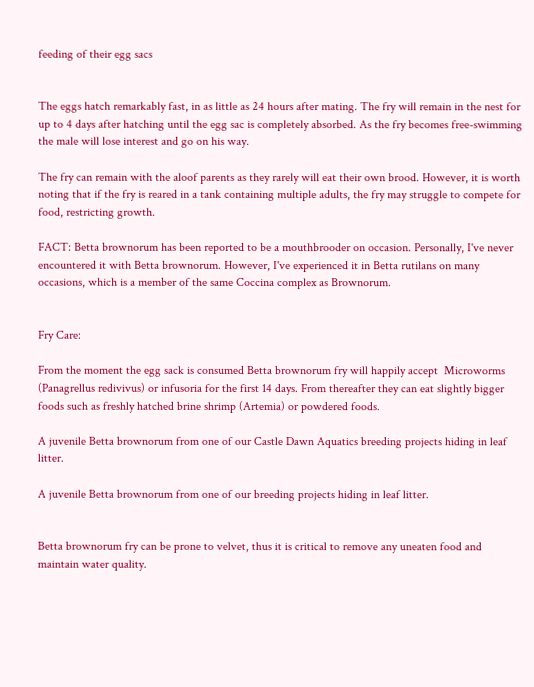feeding of their egg sacs


The eggs hatch remarkably fast, in as little as 24 hours after mating. The fry will remain in the nest for up to 4 days after hatching until the egg sac is completely absorbed. As the fry becomes free-swimming the male will lose interest and go on his way.

The fry can remain with the aloof parents as they rarely will eat their own brood. However, it is worth noting that if the fry is reared in a tank containing multiple adults, the fry may struggle to compete for food, restricting growth.

FACT: Betta brownorum has been reported to be a mouthbrooder on occasion. Personally, I've never encountered it with Betta brownorum. However, I've experienced it in Betta rutilans on many occasions, which is a member of the same Coccina complex as Brownorum.


Fry Care:

From the moment the egg sack is consumed Betta brownorum fry will happily accept  Microworms (Panagrellus redivivus) or infusoria for the first 14 days. From thereafter they can eat slightly bigger foods such as freshly hatched brine shrimp (Artemia) or powdered foods.

A juvenile Betta brownorum from one of our Castle Dawn Aquatics breeding projects hiding in leaf litter.

A juvenile Betta brownorum from one of our breeding projects hiding in leaf litter.


Betta brownorum fry can be prone to velvet, thus it is critical to remove any uneaten food and maintain water quality.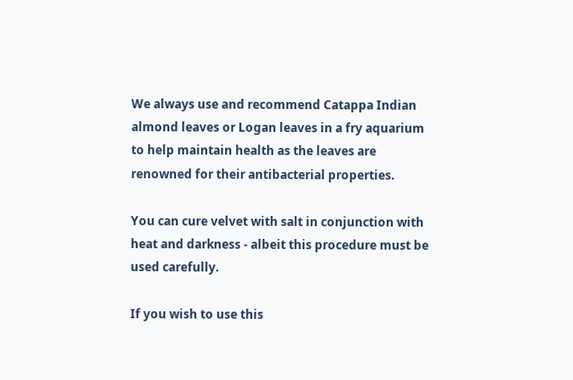We always use and recommend Catappa Indian almond leaves or Logan leaves in a fry aquarium to help maintain health as the leaves are renowned for their antibacterial properties.

You can cure velvet with salt in conjunction with heat and darkness - albeit this procedure must be used carefully.

If you wish to use this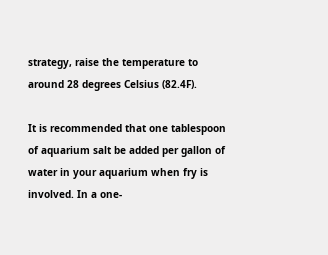strategy, raise the temperature to around 28 degrees Celsius (82.4F).

It is recommended that one tablespoon of aquarium salt be added per gallon of water in your aquarium when fry is involved. In a one-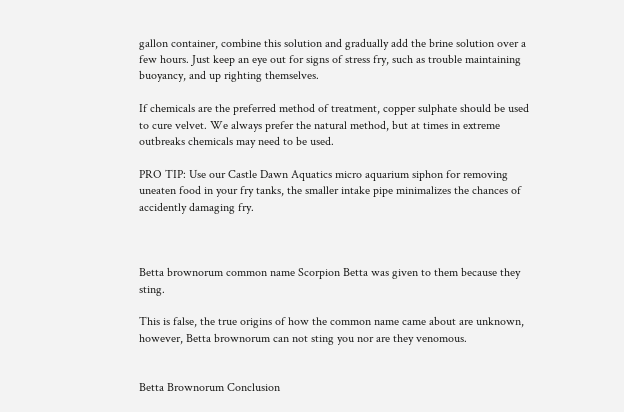gallon container, combine this solution and gradually add the brine solution over a few hours. Just keep an eye out for signs of stress fry, such as trouble maintaining buoyancy, and up righting themselves.

If chemicals are the preferred method of treatment, copper sulphate should be used to cure velvet. We always prefer the natural method, but at times in extreme outbreaks chemicals may need to be used.

PRO TIP: Use our Castle Dawn Aquatics micro aquarium siphon for removing uneaten food in your fry tanks, the smaller intake pipe minimalizes the chances of accidently damaging fry.



Betta brownorum common name Scorpion Betta was given to them because they sting.

This is false, the true origins of how the common name came about are unknown, however, Betta brownorum can not sting you nor are they venomous.


Betta Brownorum Conclusion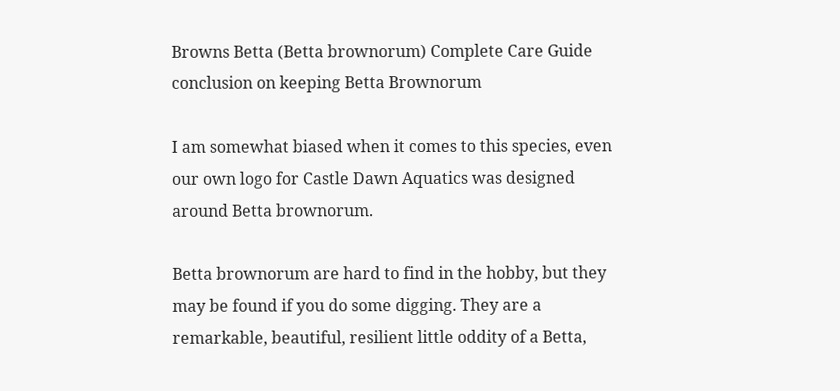Browns Betta (Betta brownorum) Complete Care Guide conclusion on keeping Betta Brownorum

I am somewhat biased when it comes to this species, even our own logo for Castle Dawn Aquatics was designed around Betta brownorum.

Betta brownorum are hard to find in the hobby, but they may be found if you do some digging. They are a remarkable, beautiful, resilient little oddity of a Betta,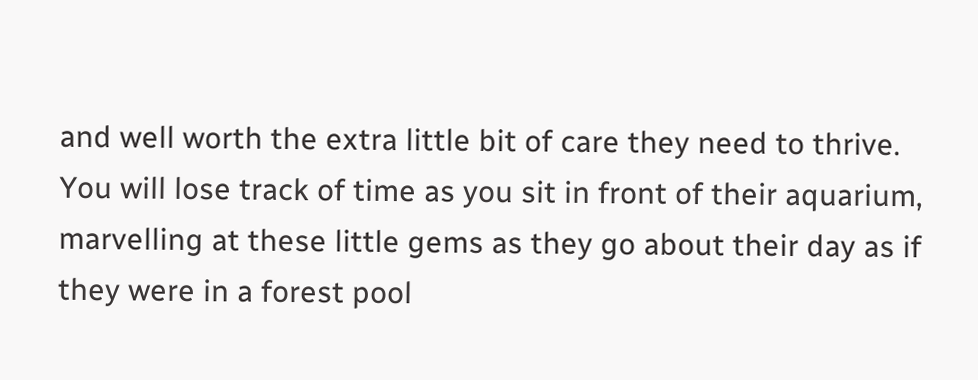and well worth the extra little bit of care they need to thrive. You will lose track of time as you sit in front of their aquarium, marvelling at these little gems as they go about their day as if they were in a forest pool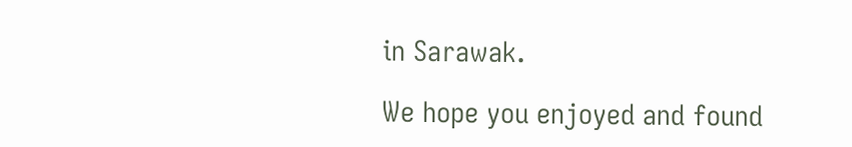in Sarawak.

We hope you enjoyed and found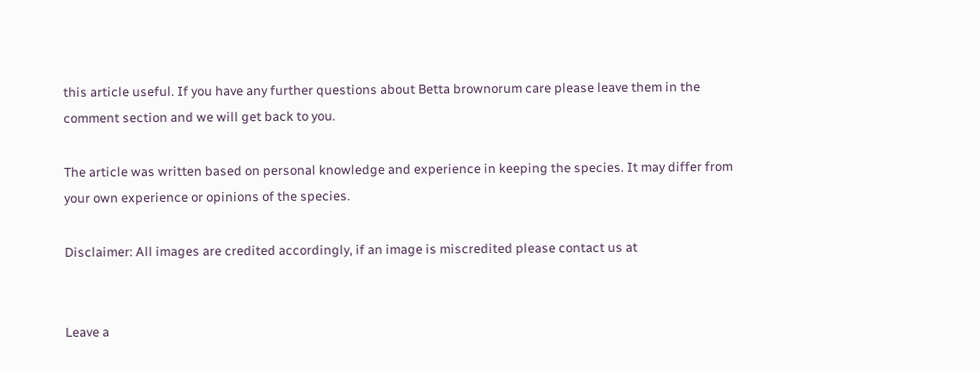this article useful. If you have any further questions about Betta brownorum care please leave them in the comment section and we will get back to you.

The article was written based on personal knowledge and experience in keeping the species. It may differ from your own experience or opinions of the species.

Disclaimer: All images are credited accordingly, if an image is miscredited please contact us at


Leave a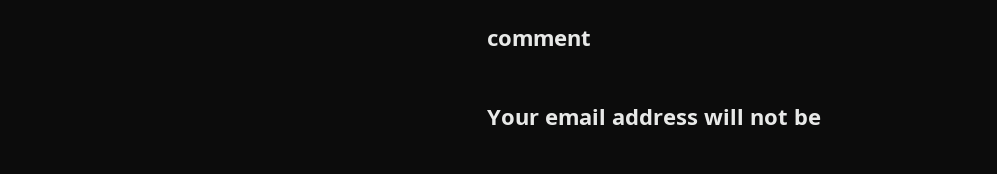comment

Your email address will not be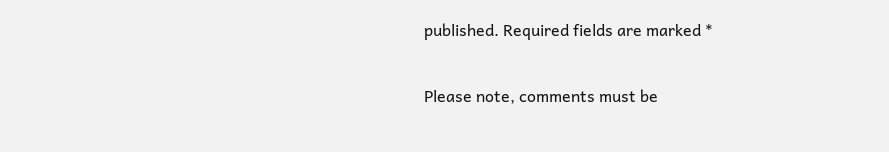published. Required fields are marked *

Please note, comments must be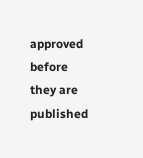approved before they are published